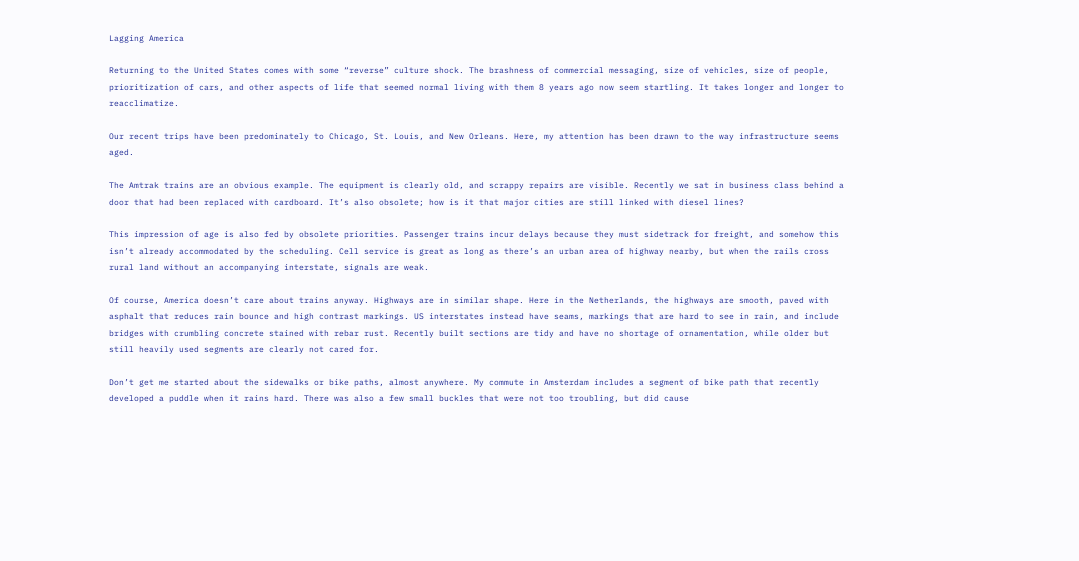Lagging America

Returning to the United States comes with some “reverse” culture shock. The brashness of commercial messaging, size of vehicles, size of people, prioritization of cars, and other aspects of life that seemed normal living with them 8 years ago now seem startling. It takes longer and longer to reacclimatize.

Our recent trips have been predominately to Chicago, St. Louis, and New Orleans. Here, my attention has been drawn to the way infrastructure seems aged.

The Amtrak trains are an obvious example. The equipment is clearly old, and scrappy repairs are visible. Recently we sat in business class behind a door that had been replaced with cardboard. It’s also obsolete; how is it that major cities are still linked with diesel lines?

This impression of age is also fed by obsolete priorities. Passenger trains incur delays because they must sidetrack for freight, and somehow this isn’t already accommodated by the scheduling. Cell service is great as long as there’s an urban area of highway nearby, but when the rails cross rural land without an accompanying interstate, signals are weak.

Of course, America doesn’t care about trains anyway. Highways are in similar shape. Here in the Netherlands, the highways are smooth, paved with asphalt that reduces rain bounce and high contrast markings. US interstates instead have seams, markings that are hard to see in rain, and include bridges with crumbling concrete stained with rebar rust. Recently built sections are tidy and have no shortage of ornamentation, while older but still heavily used segments are clearly not cared for.

Don’t get me started about the sidewalks or bike paths, almost anywhere. My commute in Amsterdam includes a segment of bike path that recently developed a puddle when it rains hard. There was also a few small buckles that were not too troubling, but did cause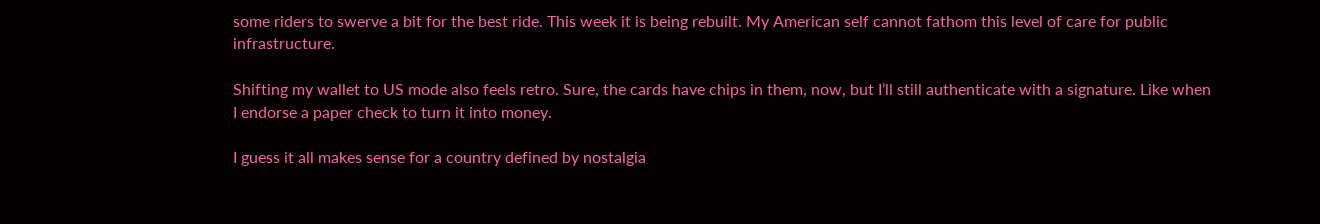some riders to swerve a bit for the best ride. This week it is being rebuilt. My American self cannot fathom this level of care for public infrastructure.

Shifting my wallet to US mode also feels retro. Sure, the cards have chips in them, now, but I’ll still authenticate with a signature. Like when I endorse a paper check to turn it into money.

I guess it all makes sense for a country defined by nostalgia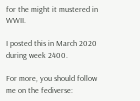for the might it mustered in WWII.

I posted this in March 2020 during week 2400.

For more, you should follow me on the fediverse: